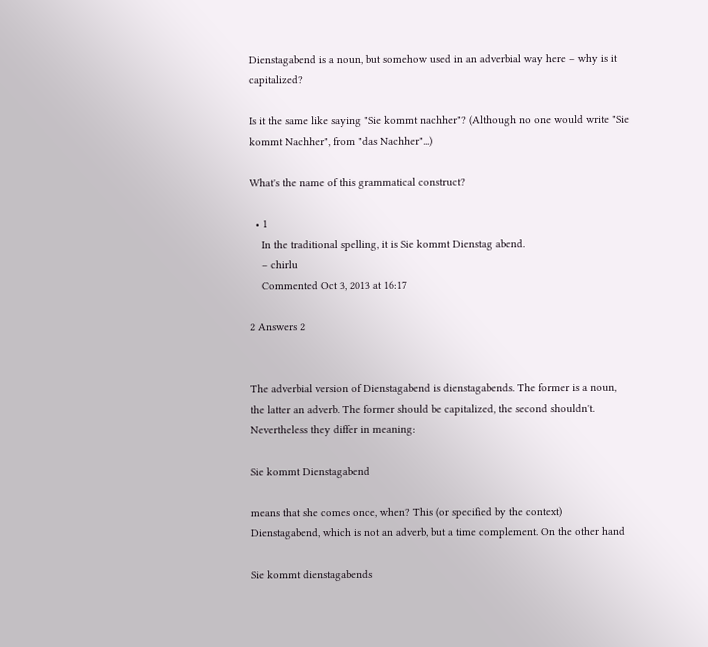Dienstagabend is a noun, but somehow used in an adverbial way here – why is it capitalized?

Is it the same like saying "Sie kommt nachher"? (Although no one would write "Sie kommt Nachher", from "das Nachher"...)

What's the name of this grammatical construct?

  • 1
    In the traditional spelling, it is Sie kommt Dienstag abend.
    – chirlu
    Commented Oct 3, 2013 at 16:17

2 Answers 2


The adverbial version of Dienstagabend is dienstagabends. The former is a noun, the latter an adverb. The former should be capitalized, the second shouldn't. Nevertheless they differ in meaning:

Sie kommt Dienstagabend

means that she comes once, when? This (or specified by the context) Dienstagabend, which is not an adverb, but a time complement. On the other hand

Sie kommt dienstagabends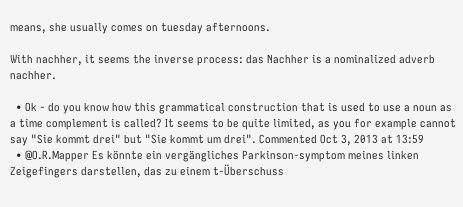means, she usually comes on tuesday afternoons.

With nachher, it seems the inverse process: das Nachher is a nominalized adverb nachher.

  • Ok - do you know how this grammatical construction that is used to use a noun as a time complement is called? It seems to be quite limited, as you for example cannot say "Sie kommt drei" but "Sie kommt um drei". Commented Oct 3, 2013 at 13:59
  • @O.R.Mapper Es könnte ein vergängliches Parkinson-symptom meines linken Zeigefingers darstellen, das zu einem t-Überschuss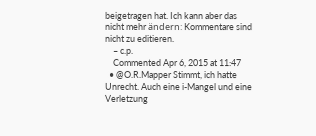beigetragen hat. Ich kann aber das nicht mehr ändern: Kommentare sind nicht zu editieren.
    – c.p.
    Commented Apr 6, 2015 at 11:47
  • @O.R.Mapper Stimmt, ich hatte Unrecht. Auch eine i-Mangel und eine Verletzung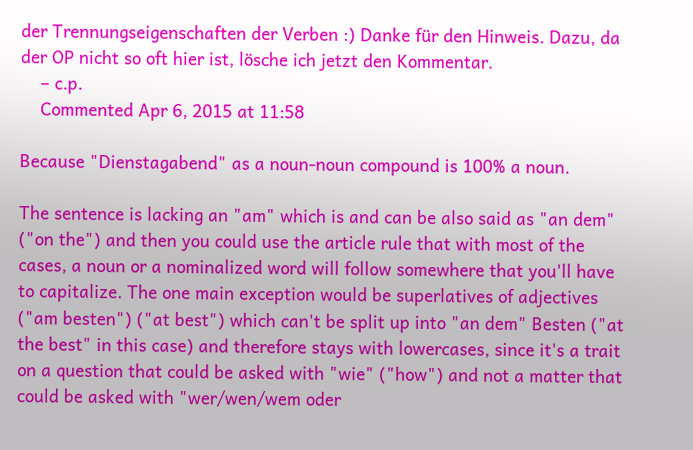der Trennungseigenschaften der Verben :) Danke für den Hinweis. Dazu, da der OP nicht so oft hier ist, lösche ich jetzt den Kommentar.
    – c.p.
    Commented Apr 6, 2015 at 11:58

Because "Dienstagabend" as a noun-noun compound is 100% a noun.

The sentence is lacking an "am" which is and can be also said as "an dem" ("on the") and then you could use the article rule that with most of the cases, a noun or a nominalized word will follow somewhere that you'll have to capitalize. The one main exception would be superlatives of adjectives ("am besten") ("at best") which can't be split up into "an dem" Besten ("at the best" in this case) and therefore stays with lowercases, since it's a trait on a question that could be asked with "wie" ("how") and not a matter that could be asked with "wer/wen/wem oder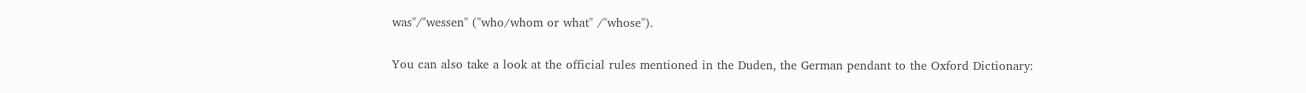was"/"wessen" ("who/whom or what" /"whose").

You can also take a look at the official rules mentioned in the Duden, the German pendant to the Oxford Dictionary: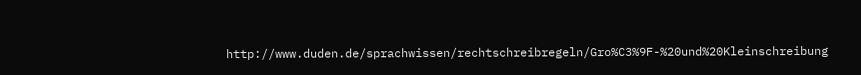http://www.duden.de/sprachwissen/rechtschreibregeln/Gro%C3%9F-%20und%20Kleinschreibung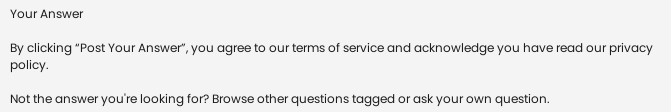Your Answer

By clicking “Post Your Answer”, you agree to our terms of service and acknowledge you have read our privacy policy.

Not the answer you're looking for? Browse other questions tagged or ask your own question.